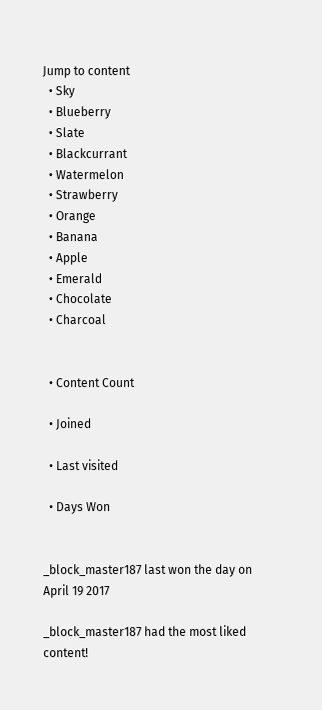Jump to content
  • Sky
  • Blueberry
  • Slate
  • Blackcurrant
  • Watermelon
  • Strawberry
  • Orange
  • Banana
  • Apple
  • Emerald
  • Chocolate
  • Charcoal


  • Content Count

  • Joined

  • Last visited

  • Days Won


_block_master187 last won the day on April 19 2017

_block_master187 had the most liked content!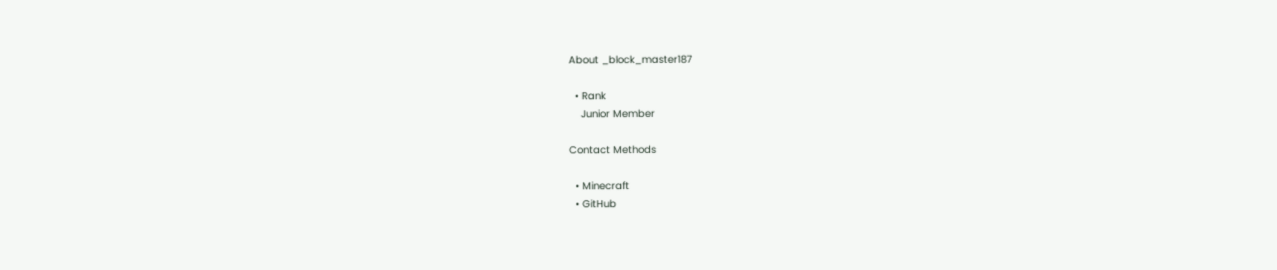About _block_master187

  • Rank
    Junior Member

Contact Methods

  • Minecraft
  • GitHub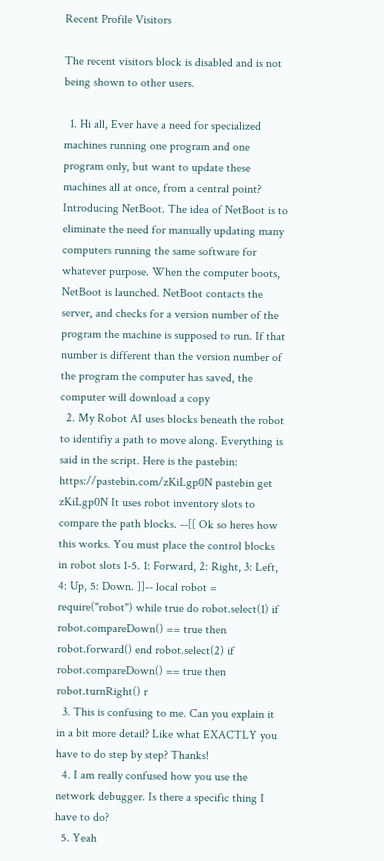Recent Profile Visitors

The recent visitors block is disabled and is not being shown to other users.

  1. Hi all, Ever have a need for specialized machines running one program and one program only, but want to update these machines all at once, from a central point? Introducing NetBoot. The idea of NetBoot is to eliminate the need for manually updating many computers running the same software for whatever purpose. When the computer boots, NetBoot is launched. NetBoot contacts the server, and checks for a version number of the program the machine is supposed to run. If that number is different than the version number of the program the computer has saved, the computer will download a copy
  2. My Robot AI uses blocks beneath the robot to identifiy a path to move along. Everything is said in the script. Here is the pastebin: https://pastebin.com/zKiLgp0N pastebin get zKiLgp0N It uses robot inventory slots to compare the path blocks. --[[ Ok so heres how this works. You must place the control blocks in robot slots 1-5. 1: Forward, 2: Right, 3: Left, 4: Up, 5: Down. ]]-- local robot = require("robot") while true do robot.select(1) if robot.compareDown() == true then robot.forward() end robot.select(2) if robot.compareDown() == true then robot.turnRight() r
  3. This is confusing to me. Can you explain it in a bit more detail? Like what EXACTLY you have to do step by step? Thanks!
  4. I am really confused how you use the network debugger. Is there a specific thing I have to do?
  5. Yeah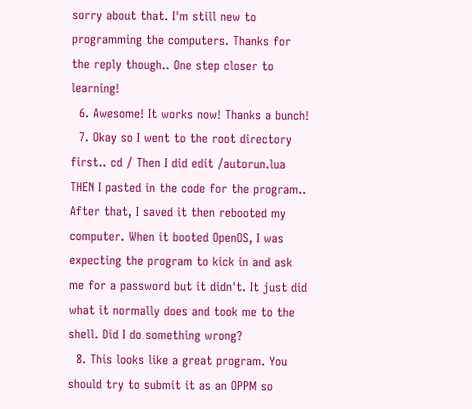sorry about that. I'm still new to programming the computers. Thanks for the reply though.. One step closer to learning!
  6. Awesome! It works now! Thanks a bunch!
  7. Okay so I went to the root directory first.. cd / Then I did edit /autorun.lua THEN I pasted in the code for the program.. After that, I saved it then rebooted my computer. When it booted OpenOS, I was expecting the program to kick in and ask me for a password but it didn't. It just did what it normally does and took me to the shell. Did I do something wrong?
  8. This looks like a great program. You should try to submit it as an OPPM so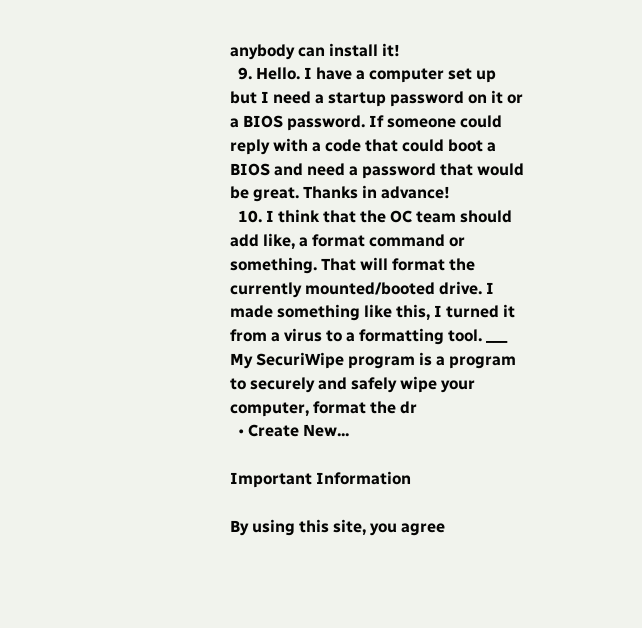anybody can install it!
  9. Hello. I have a computer set up but I need a startup password on it or a BIOS password. If someone could reply with a code that could boot a BIOS and need a password that would be great. Thanks in advance!
  10. I think that the OC team should add like, a format command or something. That will format the currently mounted/booted drive. I made something like this, I turned it from a virus to a formatting tool. ___ My SecuriWipe program is a program to securely and safely wipe your computer, format the dr
  • Create New...

Important Information

By using this site, you agree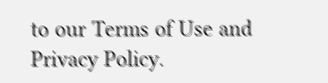to our Terms of Use and Privacy Policy.